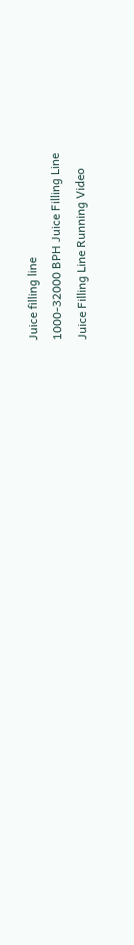Juice filling line
1000-32000 BPH Juice Filling Line
Juice Filling Line Running Video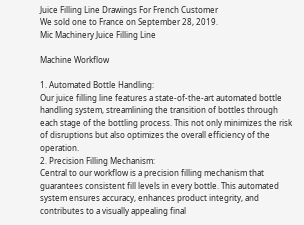Juice Filling Line Drawings For French Customer
We sold one to France on September 28, 2019.
Mic Machinery Juice Filling Line

Machine Workflow

1. Automated Bottle Handling:
Our juice filling line features a state-of-the-art automated bottle handling system, streamlining the transition of bottles through each stage of the bottling process. This not only minimizes the risk of disruptions but also optimizes the overall efficiency of the operation.
2. Precision Filling Mechanism:
Central to our workflow is a precision filling mechanism that guarantees consistent fill levels in every bottle. This automated system ensures accuracy, enhances product integrity, and contributes to a visually appealing final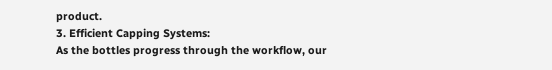product.
3. Efficient Capping Systems:
As the bottles progress through the workflow, our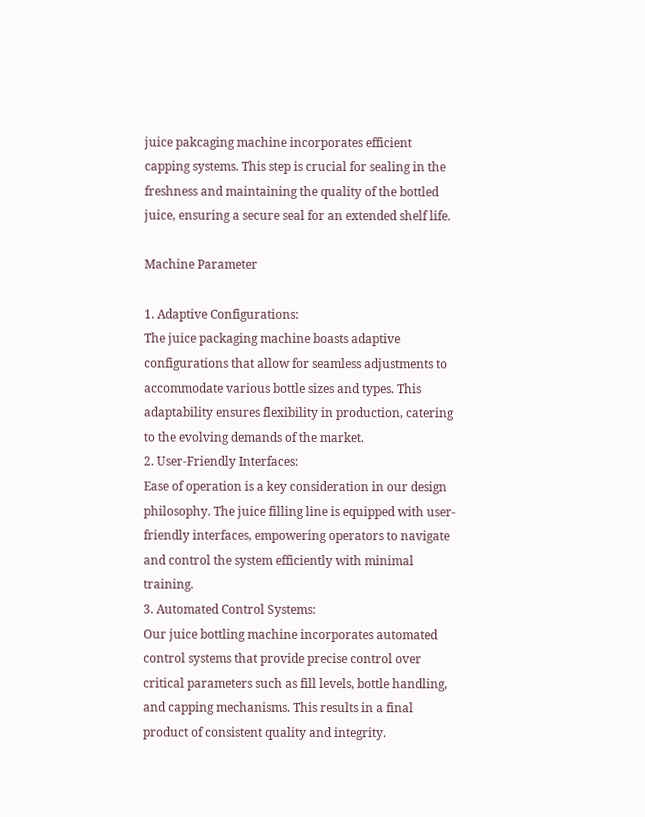juice pakcaging machine incorporates efficient capping systems. This step is crucial for sealing in the freshness and maintaining the quality of the bottled juice, ensuring a secure seal for an extended shelf life.

Machine Parameter

1. Adaptive Configurations:
The juice packaging machine boasts adaptive configurations that allow for seamless adjustments to accommodate various bottle sizes and types. This adaptability ensures flexibility in production, catering to the evolving demands of the market.
2. User-Friendly Interfaces:
Ease of operation is a key consideration in our design philosophy. The juice filling line is equipped with user-friendly interfaces, empowering operators to navigate and control the system efficiently with minimal training.
3. Automated Control Systems:
Our juice bottling machine incorporates automated control systems that provide precise control over critical parameters such as fill levels, bottle handling, and capping mechanisms. This results in a final product of consistent quality and integrity.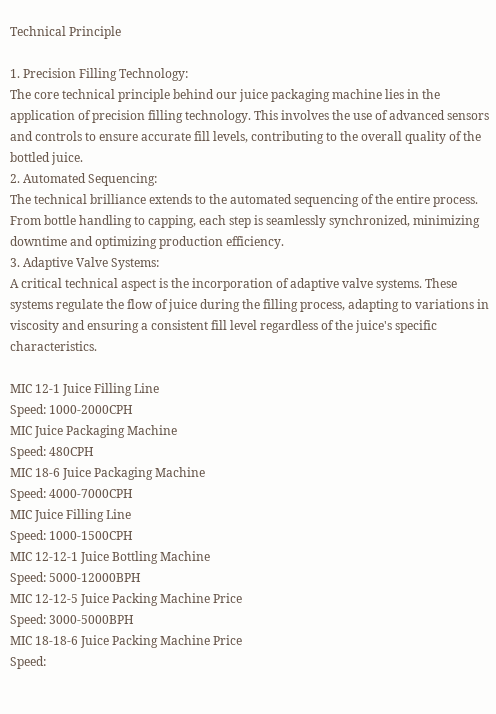Technical Principle

1. Precision Filling Technology:
The core technical principle behind our juice packaging machine lies in the application of precision filling technology. This involves the use of advanced sensors and controls to ensure accurate fill levels, contributing to the overall quality of the bottled juice.
2. Automated Sequencing:
The technical brilliance extends to the automated sequencing of the entire process. From bottle handling to capping, each step is seamlessly synchronized, minimizing downtime and optimizing production efficiency.
3. Adaptive Valve Systems:
A critical technical aspect is the incorporation of adaptive valve systems. These systems regulate the flow of juice during the filling process, adapting to variations in viscosity and ensuring a consistent fill level regardless of the juice's specific characteristics.

MIC 12-1 Juice Filling Line
Speed: 1000-2000CPH
MIC Juice Packaging Machine
Speed: 480CPH
MIC 18-6 Juice Packaging Machine
Speed: 4000-7000CPH
MIC Juice Filling Line
Speed: 1000-1500CPH
MIC 12-12-1 Juice Bottling Machine
Speed: 5000-12000BPH
MIC 12-12-5 Juice Packing Machine Price
Speed: 3000-5000BPH
MIC 18-18-6 Juice Packing Machine Price
Speed: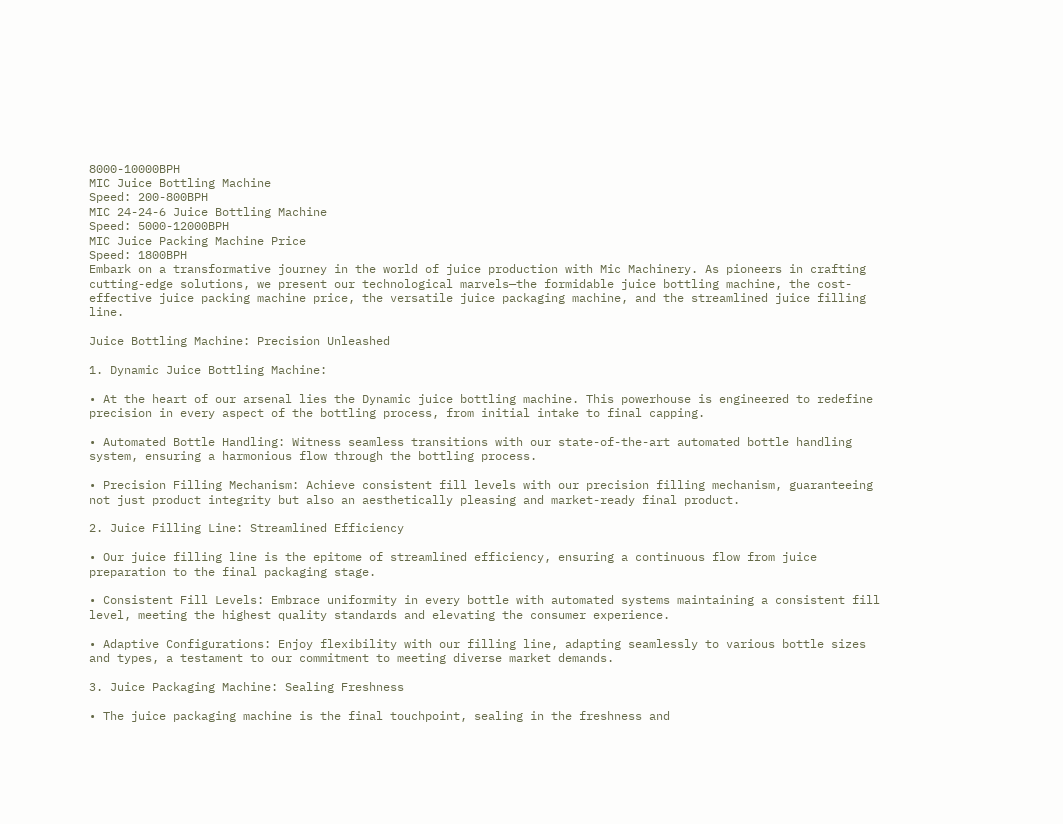8000-10000BPH
MIC Juice Bottling Machine
Speed: 200-800BPH
MIC 24-24-6 Juice Bottling Machine
Speed: 5000-12000BPH
MIC Juice Packing Machine Price
Speed: 1800BPH
Embark on a transformative journey in the world of juice production with Mic Machinery. As pioneers in crafting cutting-edge solutions, we present our technological marvels—the formidable juice bottling machine, the cost-effective juice packing machine price, the versatile juice packaging machine, and the streamlined juice filling line.

Juice Bottling Machine: Precision Unleashed

1. Dynamic Juice Bottling Machine:

• At the heart of our arsenal lies the Dynamic juice bottling machine. This powerhouse is engineered to redefine precision in every aspect of the bottling process, from initial intake to final capping.

• Automated Bottle Handling: Witness seamless transitions with our state-of-the-art automated bottle handling system, ensuring a harmonious flow through the bottling process.

• Precision Filling Mechanism: Achieve consistent fill levels with our precision filling mechanism, guaranteeing not just product integrity but also an aesthetically pleasing and market-ready final product.

2. Juice Filling Line: Streamlined Efficiency

• Our juice filling line is the epitome of streamlined efficiency, ensuring a continuous flow from juice preparation to the final packaging stage.

• Consistent Fill Levels: Embrace uniformity in every bottle with automated systems maintaining a consistent fill level, meeting the highest quality standards and elevating the consumer experience.

• Adaptive Configurations: Enjoy flexibility with our filling line, adapting seamlessly to various bottle sizes and types, a testament to our commitment to meeting diverse market demands.

3. Juice Packaging Machine: Sealing Freshness

• The juice packaging machine is the final touchpoint, sealing in the freshness and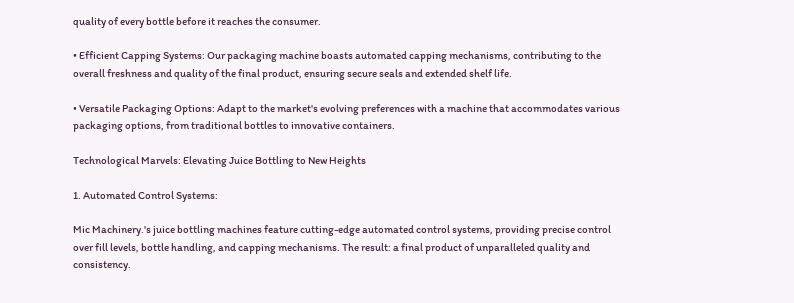quality of every bottle before it reaches the consumer.

• Efficient Capping Systems: Our packaging machine boasts automated capping mechanisms, contributing to the overall freshness and quality of the final product, ensuring secure seals and extended shelf life.

• Versatile Packaging Options: Adapt to the market's evolving preferences with a machine that accommodates various packaging options, from traditional bottles to innovative containers.

Technological Marvels: Elevating Juice Bottling to New Heights

1. Automated Control Systems:

Mic Machinery.'s juice bottling machines feature cutting-edge automated control systems, providing precise control over fill levels, bottle handling, and capping mechanisms. The result: a final product of unparalleled quality and consistency.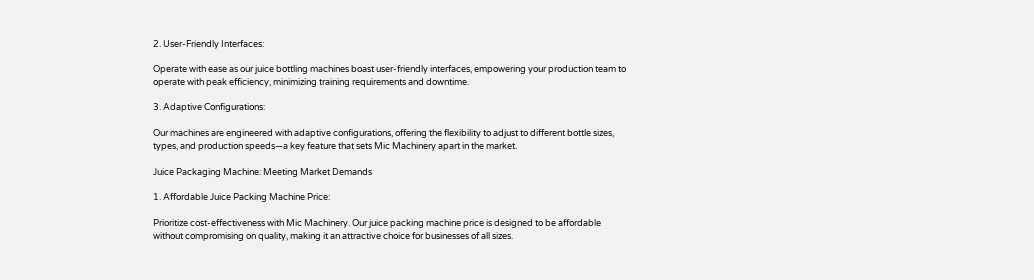2. User-Friendly Interfaces:

Operate with ease as our juice bottling machines boast user-friendly interfaces, empowering your production team to operate with peak efficiency, minimizing training requirements and downtime.

3. Adaptive Configurations:

Our machines are engineered with adaptive configurations, offering the flexibility to adjust to different bottle sizes, types, and production speeds—a key feature that sets Mic Machinery apart in the market.

Juice Packaging Machine: Meeting Market Demands

1. Affordable Juice Packing Machine Price:

Prioritize cost-effectiveness with Mic Machinery. Our juice packing machine price is designed to be affordable without compromising on quality, making it an attractive choice for businesses of all sizes.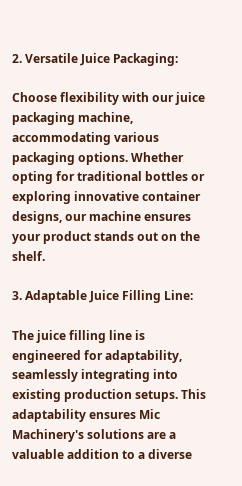2. Versatile Juice Packaging:

Choose flexibility with our juice packaging machine, accommodating various packaging options. Whether opting for traditional bottles or exploring innovative container designs, our machine ensures your product stands out on the shelf.

3. Adaptable Juice Filling Line:

The juice filling line is engineered for adaptability, seamlessly integrating into existing production setups. This adaptability ensures Mic Machinery's solutions are a valuable addition to a diverse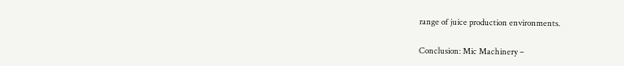range of juice production environments.

Conclusion: Mic Machinery –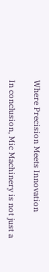Where Precision Meets Innovation

In conclusion, Mic Machinery is not just a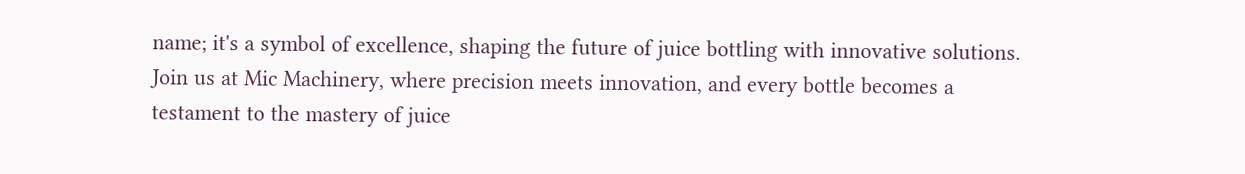name; it's a symbol of excellence, shaping the future of juice bottling with innovative solutions. Join us at Mic Machinery, where precision meets innovation, and every bottle becomes a testament to the mastery of juice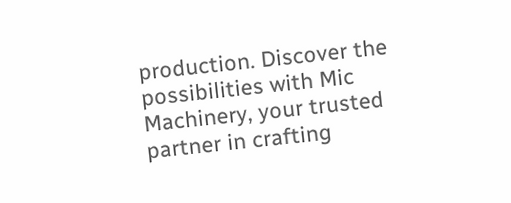production. Discover the possibilities with Mic Machinery, your trusted partner in crafting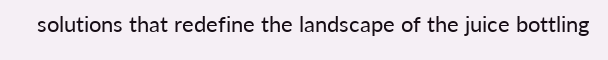solutions that redefine the landscape of the juice bottling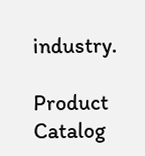industry.

Product Catalog